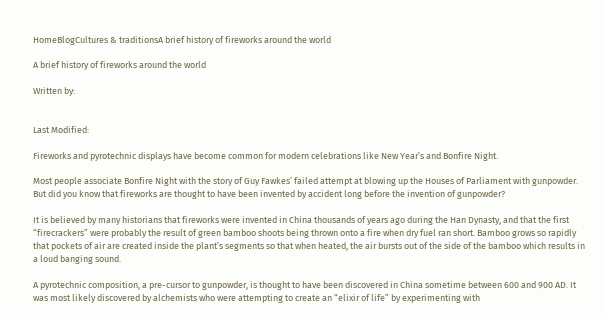HomeBlogCultures & traditionsA brief history of fireworks around the world

A brief history of fireworks around the world

Written by:


Last Modified:

Fireworks and pyrotechnic displays have become common for modern celebrations like New Year’s and Bonfire Night.

Most people associate Bonfire Night with the story of Guy Fawkes’ failed attempt at blowing up the Houses of Parliament with gunpowder. But did you know that fireworks are thought to have been invented by accident long before the invention of gunpowder?

It is believed by many historians that fireworks were invented in China thousands of years ago during the Han Dynasty, and that the first “firecrackers” were probably the result of green bamboo shoots being thrown onto a fire when dry fuel ran short. Bamboo grows so rapidly that pockets of air are created inside the plant’s segments so that when heated, the air bursts out of the side of the bamboo which results in a loud banging sound.

A pyrotechnic composition, a pre-cursor to gunpowder, is thought to have been discovered in China sometime between 600 and 900 AD. It was most likely discovered by alchemists who were attempting to create an “elixir of life” by experimenting with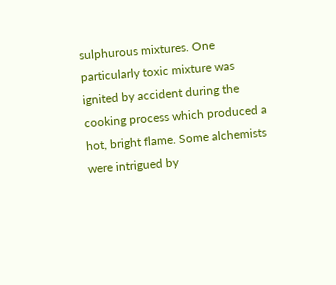sulphurous mixtures. One particularly toxic mixture was ignited by accident during the cooking process which produced a hot, bright flame. Some alchemists were intrigued by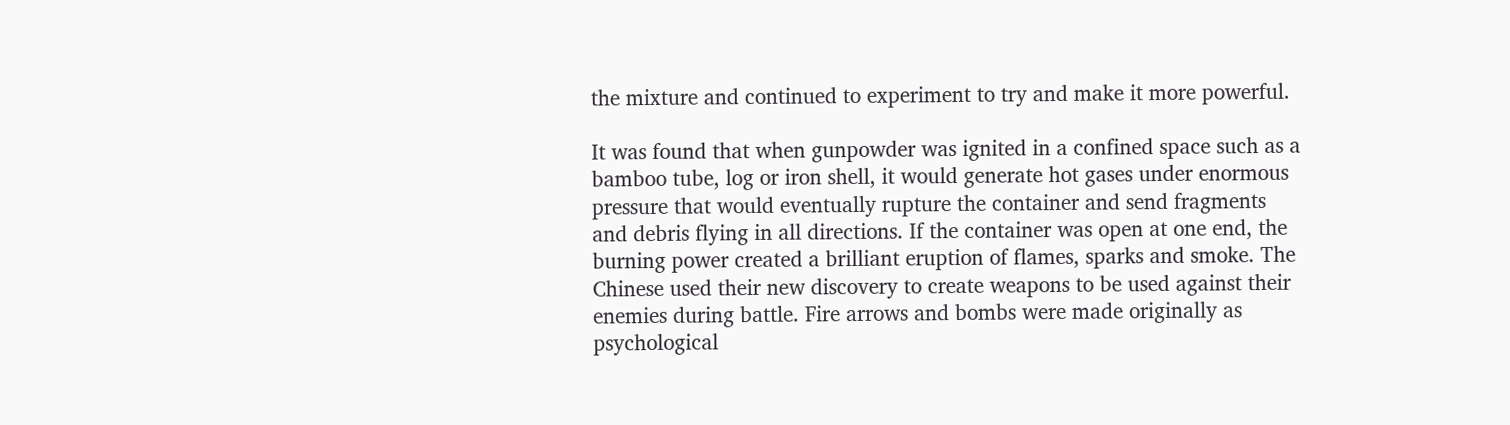the mixture and continued to experiment to try and make it more powerful.

It was found that when gunpowder was ignited in a confined space such as a bamboo tube, log or iron shell, it would generate hot gases under enormous pressure that would eventually rupture the container and send fragments and debris flying in all directions. If the container was open at one end, the burning power created a brilliant eruption of flames, sparks and smoke. The Chinese used their new discovery to create weapons to be used against their enemies during battle. Fire arrows and bombs were made originally as psychological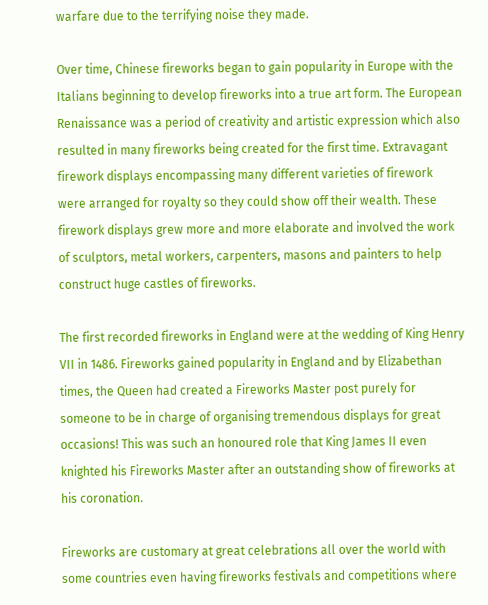warfare due to the terrifying noise they made.

Over time, Chinese fireworks began to gain popularity in Europe with the Italians beginning to develop fireworks into a true art form. The European Renaissance was a period of creativity and artistic expression which also resulted in many fireworks being created for the first time. Extravagant firework displays encompassing many different varieties of firework were arranged for royalty so they could show off their wealth. These firework displays grew more and more elaborate and involved the work of sculptors, metal workers, carpenters, masons and painters to help construct huge castles of fireworks.

The first recorded fireworks in England were at the wedding of King Henry VII in 1486. Fireworks gained popularity in England and by Elizabethan times, the Queen had created a Fireworks Master post purely for someone to be in charge of organising tremendous displays for great occasions! This was such an honoured role that King James II even knighted his Fireworks Master after an outstanding show of fireworks at his coronation.

Fireworks are customary at great celebrations all over the world with some countries even having fireworks festivals and competitions where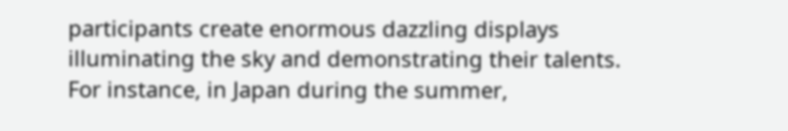participants create enormous dazzling displays illuminating the sky and demonstrating their talents. For instance, in Japan during the summer,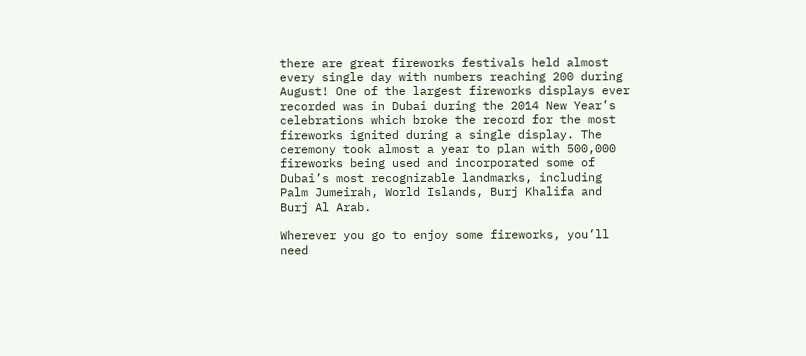there are great fireworks festivals held almost every single day with numbers reaching 200 during August! One of the largest fireworks displays ever recorded was in Dubai during the 2014 New Year’s celebrations which broke the record for the most fireworks ignited during a single display. The ceremony took almost a year to plan with 500,000 fireworks being used and incorporated some of Dubai’s most recognizable landmarks, including Palm Jumeirah, World Islands, Burj Khalifa and Burj Al Arab.

Wherever you go to enjoy some fireworks, you’ll need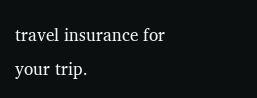travel insurance for your trip.